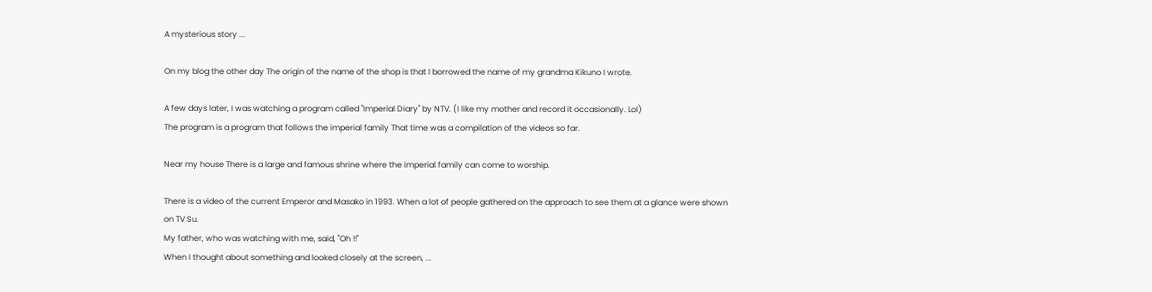A mysterious story ...

On my blog the other day The origin of the name of the shop is that I borrowed the name of my grandma Kikuno I wrote.

A few days later, I was watching a program called "Imperial Diary" by NTV. (I like my mother and record it occasionally. Lol)
The program is a program that follows the imperial family That time was a compilation of the videos so far.

Near my house There is a large and famous shrine where the imperial family can come to worship.

There is a video of the current Emperor and Masako in 1993. When a lot of people gathered on the approach to see them at a glance were shown on TV Su.
My father, who was watching with me, said, "Oh !!"
When I thought about something and looked closely at the screen, ...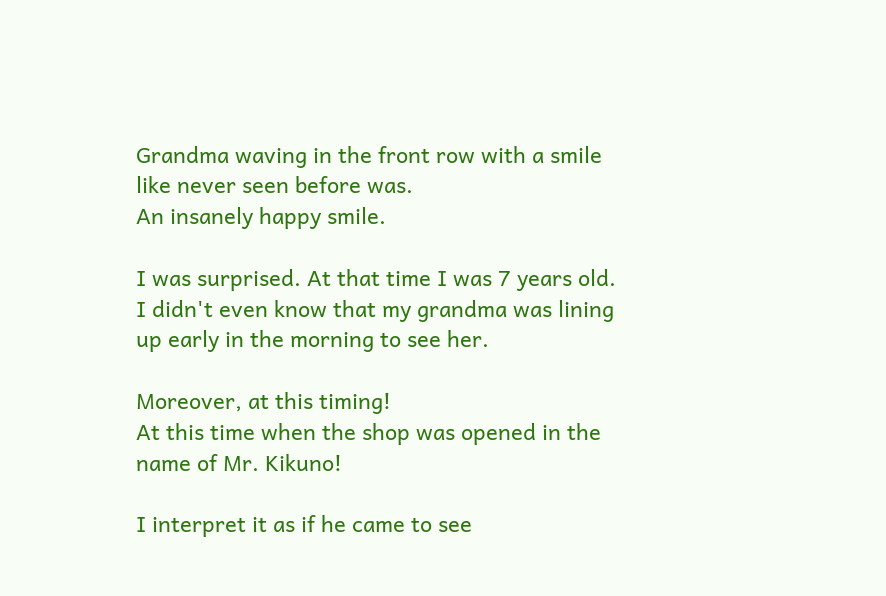Grandma waving in the front row with a smile like never seen before was.
An insanely happy smile.

I was surprised. At that time I was 7 years old.
I didn't even know that my grandma was lining up early in the morning to see her.

Moreover, at this timing!
At this time when the shop was opened in the name of Mr. Kikuno!

I interpret it as if he came to see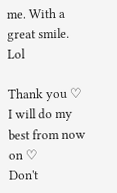me. With a great smile. Lol

Thank you ♡ I will do my best from now on ♡
Don't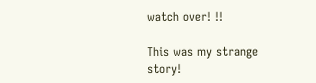watch over! !!

This was my strange story!